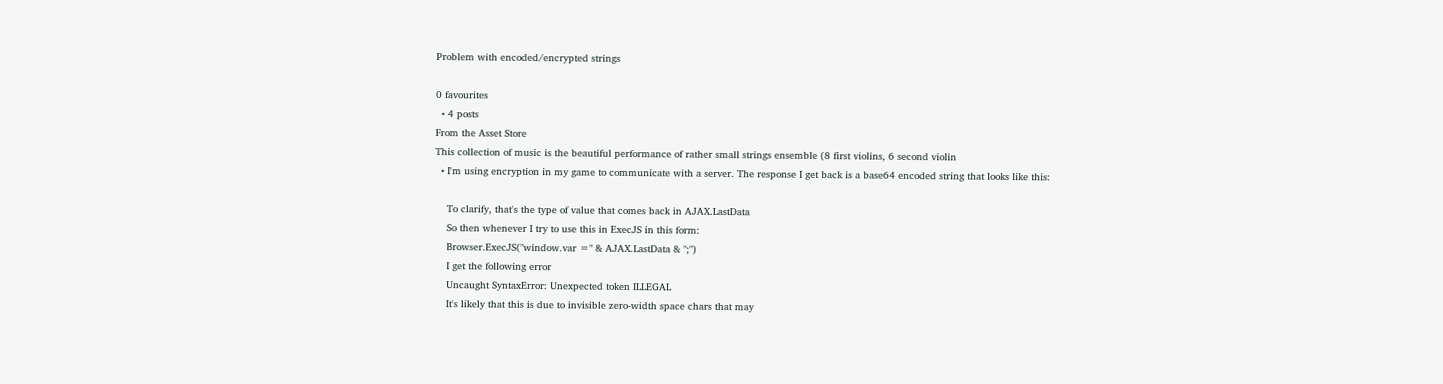Problem with encoded/encrypted strings

0 favourites
  • 4 posts
From the Asset Store
This collection of music is the beautiful performance of rather small strings ensemble (8 first violins, 6 second violin
  • I'm using encryption in my game to communicate with a server. The response I get back is a base64 encoded string that looks like this:

    To clarify, that's the type of value that comes back in AJAX.LastData
    So then whenever I try to use this in ExecJS in this form:
    Browser.ExecJS("window.var =" & AJAX.LastData & ";")
    I get the following error
    Uncaught SyntaxError: Unexpected token ILLEGAL
    It's likely that this is due to invisible zero-width space chars that may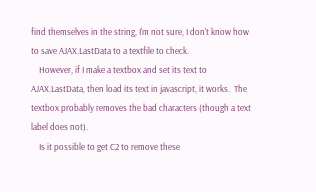find themselves in the string, I'm not sure, I don't know how to save AJAX.LastData to a textfile to check.
    However, if I make a textbox and set its text to AJAX.LastData, then load its text in javascript, it works.  The textbox probably removes the bad characters (though a text label does not).
    Is it possible to get C2 to remove these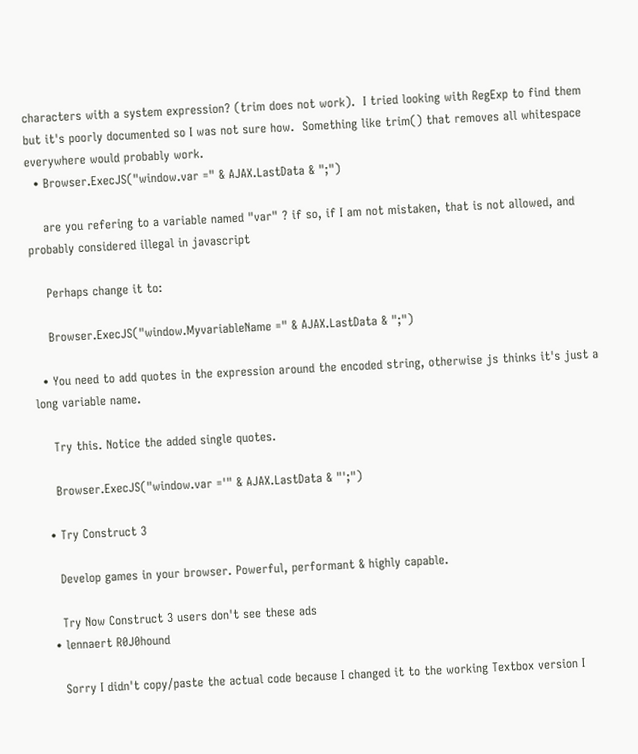characters with a system expression? (trim does not work).  I tried looking with RegExp to find them but it's poorly documented so I was not sure how.  Something like trim() that removes all whitespace everywhere would probably work.
  • Browser.ExecJS("window.var =" & AJAX.LastData & ";")

    are you refering to a variable named "var" ? if so, if I am not mistaken, that is not allowed, and probably considered illegal in javascript

    Perhaps change it to:

    Browser.ExecJS("window.MyvariableName =" & AJAX.LastData & ";")

  • You need to add quotes in the expression around the encoded string, otherwise js thinks it's just a long variable name.

    Try this. Notice the added single quotes.

    Browser.ExecJS("window.var ='" & AJAX.LastData & "';")

  • Try Construct 3

    Develop games in your browser. Powerful, performant & highly capable.

    Try Now Construct 3 users don't see these ads
  • lennaert R0J0hound

    Sorry I didn't copy/paste the actual code because I changed it to the working Textbox version I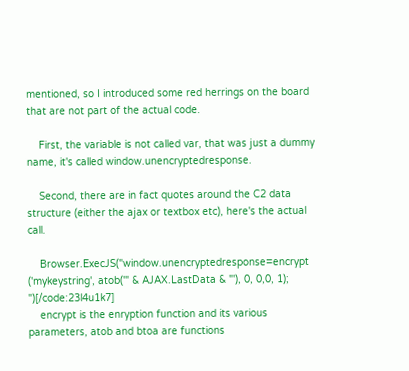mentioned, so I introduced some red herrings on the board that are not part of the actual code.

    First, the variable is not called var, that was just a dummy name, it's called window.unencryptedresponse.

    Second, there are in fact quotes around the C2 data structure (either the ajax or textbox etc), here's the actual call.

    Browser.ExecJS("window.unencryptedresponse=encrypt ('mykeystring', atob('" & AJAX.LastData & "'), 0, 0,0, 1);  ")[/code:23l4u1k7]
    encrypt is the enryption function and its various parameters, atob and btoa are functions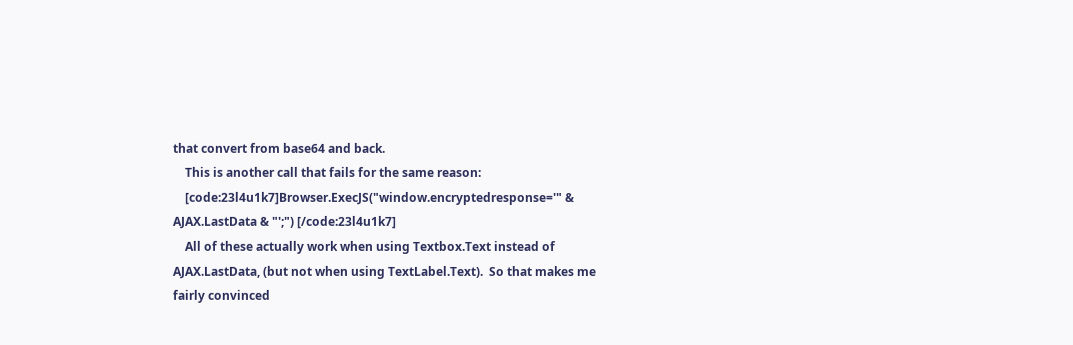that convert from base64 and back.
    This is another call that fails for the same reason:
    [code:23l4u1k7]Browser.ExecJS("window.encryptedresponse='" & AJAX.LastData & "';") [/code:23l4u1k7]
    All of these actually work when using Textbox.Text instead of AJAX.LastData, (but not when using TextLabel.Text).  So that makes me fairly convinced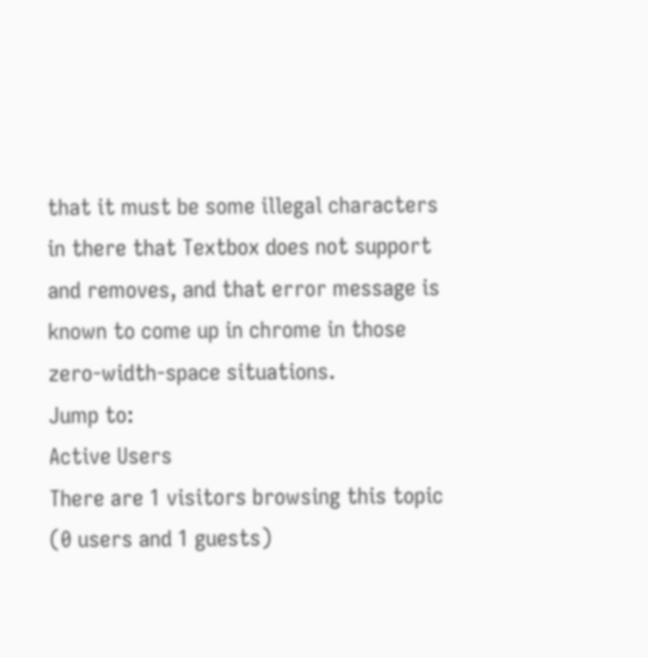that it must be some illegal characters in there that Textbox does not support and removes, and that error message is known to come up in chrome in those zero-width-space situations.
Jump to:
Active Users
There are 1 visitors browsing this topic (0 users and 1 guests)